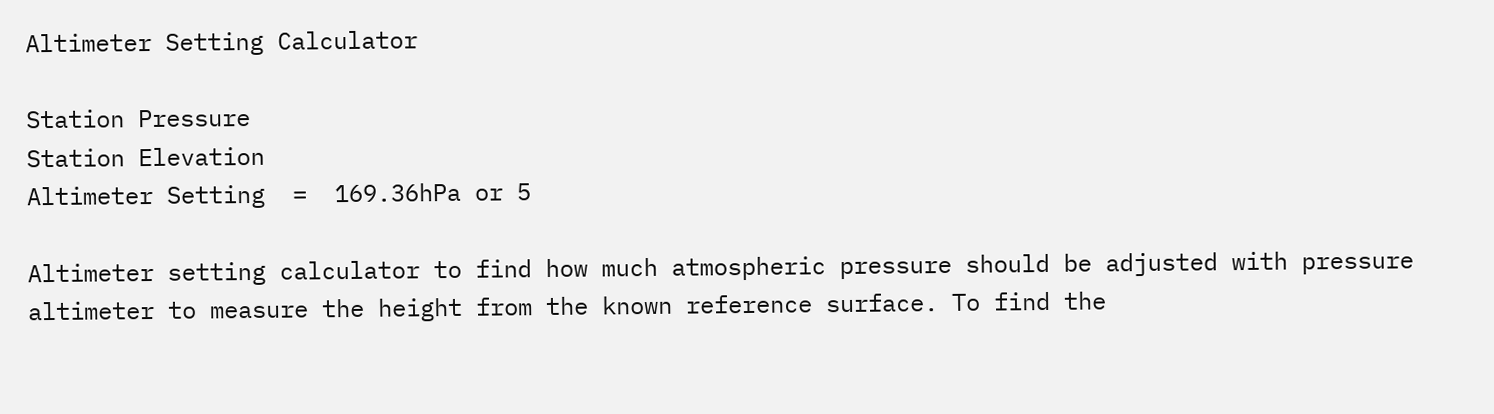Altimeter Setting Calculator

Station Pressure
Station Elevation
Altimeter Setting  =  169.36hPa or 5

Altimeter setting calculator to find how much atmospheric pressure should be adjusted with pressure altimeter to measure the height from the known reference surface. To find the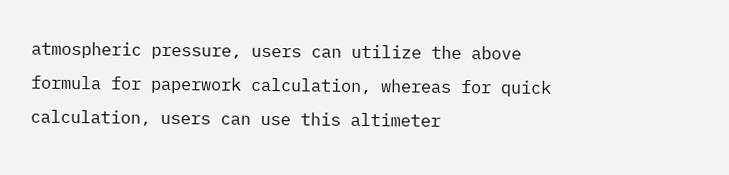atmospheric pressure, users can utilize the above formula for paperwork calculation, whereas for quick calculation, users can use this altimeter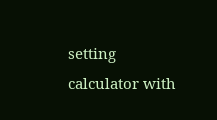setting calculator with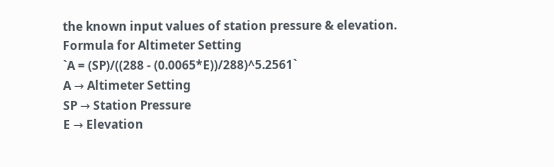the known input values of station pressure & elevation.
Formula for Altimeter Setting
`A = (SP)/((288 - (0.0065*E))/288)^5.2561`
A → Altimeter Setting
SP → Station Pressure
E → Elevation